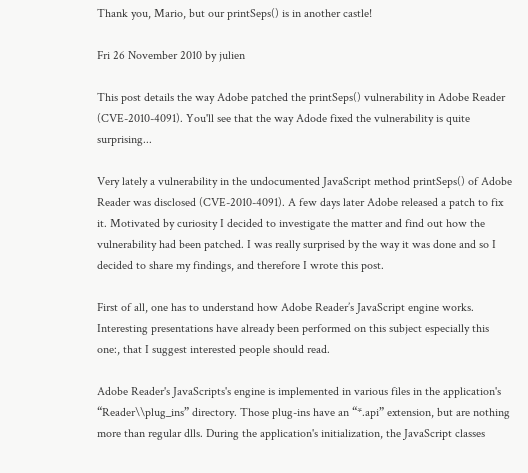Thank you, Mario, but our printSeps() is in another castle!

Fri 26 November 2010 by julien

This post details the way Adobe patched the printSeps() vulnerability in Adobe Reader (CVE-2010-4091). You'll see that the way Adode fixed the vulnerability is quite surprising...

Very lately a vulnerability in the undocumented JavaScript method printSeps() of Adobe Reader was disclosed (CVE-2010-4091). A few days later Adobe released a patch to fix it. Motivated by curiosity I decided to investigate the matter and find out how the vulnerability had been patched. I was really surprised by the way it was done and so I decided to share my findings, and therefore I wrote this post.

First of all, one has to understand how Adobe Reader’s JavaScript engine works. Interesting presentations have already been performed on this subject especially this one:, that I suggest interested people should read.

Adobe Reader's JavaScripts's engine is implemented in various files in the application's “Reader\\plug_ins” directory. Those plug-ins have an “*.api” extension, but are nothing more than regular dlls. During the application's initialization, the JavaScript classes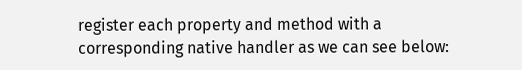register each property and method with a corresponding native handler as we can see below: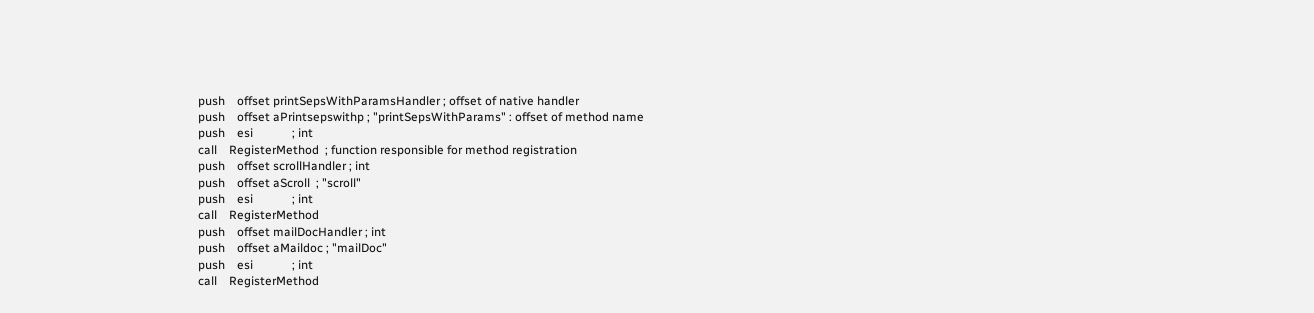push    offset printSepsWithParamsHandler ; offset of native handler
push    offset aPrintsepswithp ; "printSepsWithParams" : offset of method name
push    esi             ; int
call    RegisterMethod  ; function responsible for method registration
push    offset scrollHandler ; int
push    offset aScroll  ; "scroll"
push    esi             ; int
call    RegisterMethod
push    offset mailDocHandler ; int
push    offset aMaildoc ; "mailDoc"
push    esi             ; int
call    RegisterMethod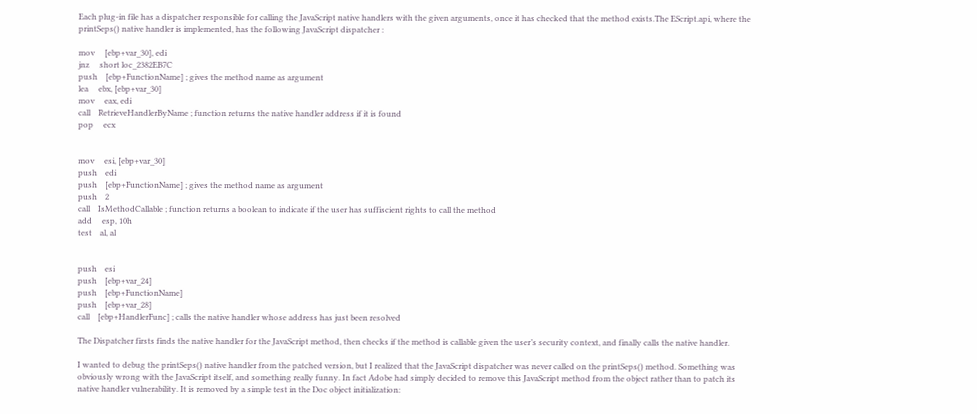Each plug-in file has a dispatcher responsible for calling the JavaScript native handlers with the given arguments, once it has checked that the method exists.The EScript.api, where the printSeps() native handler is implemented, has the following JavaScript dispatcher :

mov     [ebp+var_30], edi
jnz     short loc_2382EB7C
push    [ebp+FunctionName] ; gives the method name as argument
lea     ebx, [ebp+var_30]
mov     eax, edi
call    RetrieveHandlerByName ; function returns the native handler address if it is found
pop     ecx


mov     esi, [ebp+var_30]
push    edi
push    [ebp+FunctionName] ; gives the method name as argument
push    2
call    IsMethodCallable ; function returns a boolean to indicate if the user has suffiscient rights to call the method
add     esp, 10h
test    al, al


push    esi
push    [ebp+var_24]
push    [ebp+FunctionName]
push    [ebp+var_28]
call    [ebp+HandlerFunc] ; calls the native handler whose address has just been resolved

The Dispatcher firsts finds the native handler for the JavaScript method, then checks if the method is callable given the user’s security context, and finally calls the native handler.

I wanted to debug the printSeps() native handler from the patched version, but I realized that the JavaScript dispatcher was never called on the printSeps() method. Something was obviously wrong with the JavaScript itself, and something really funny. In fact Adobe had simply decided to remove this JavaScript method from the object rather than to patch its native handler vulnerability. It is removed by a simple test in the Doc object initialization: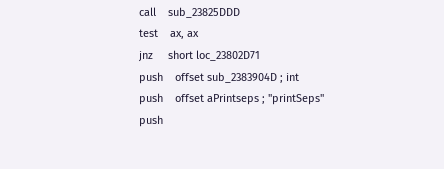call    sub_23825DDD
test    ax, ax
jnz     short loc_23802D71
push    offset sub_2383904D ; int
push    offset aPrintseps ; "printSeps"
push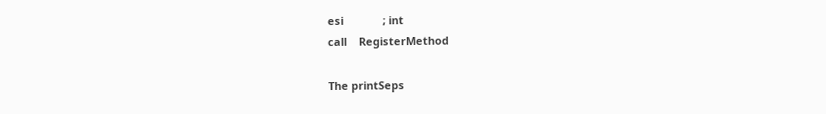esi             ; int
call    RegisterMethod

The printSeps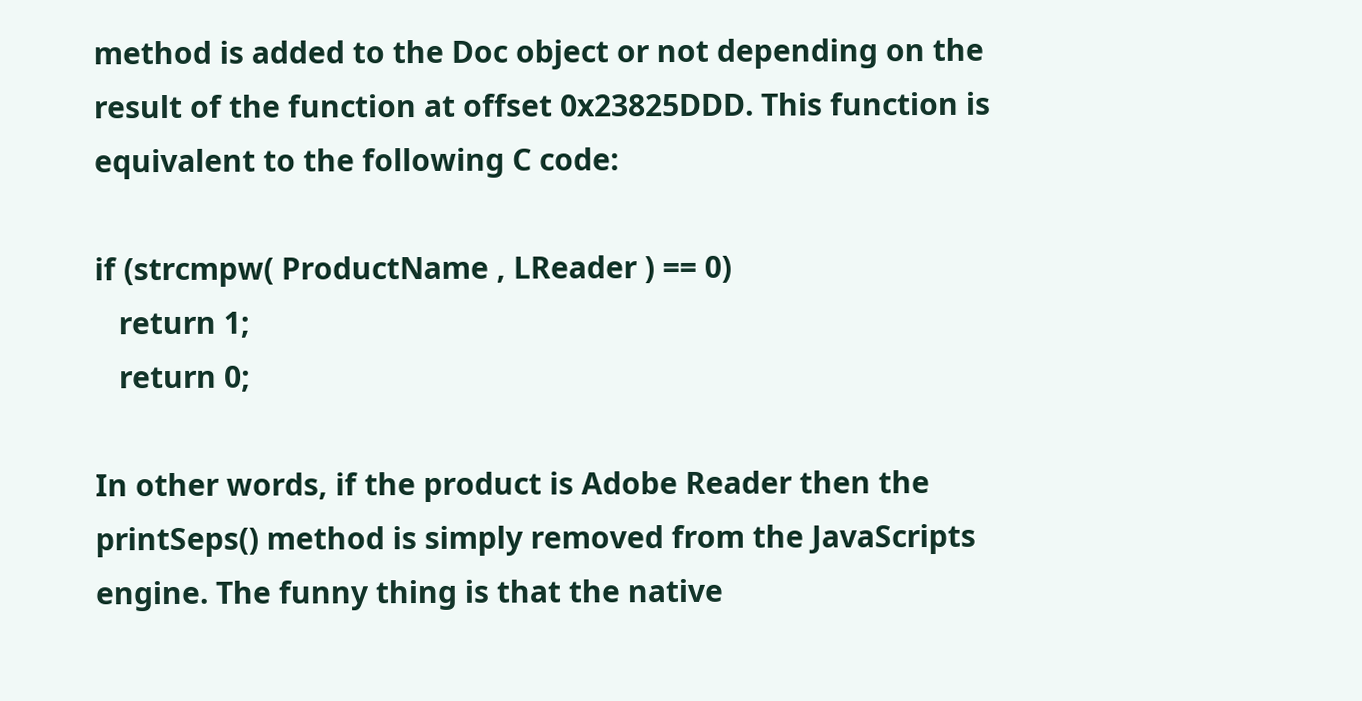method is added to the Doc object or not depending on the result of the function at offset 0x23825DDD. This function is equivalent to the following C code:

if (strcmpw( ProductName , LReader ) == 0)
   return 1;
   return 0;

In other words, if the product is Adobe Reader then the printSeps() method is simply removed from the JavaScripts engine. The funny thing is that the native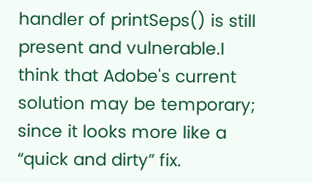handler of printSeps() is still present and vulnerable.I think that Adobe's current solution may be temporary; since it looks more like a “quick and dirty” fix.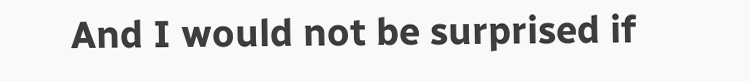And I would not be surprised if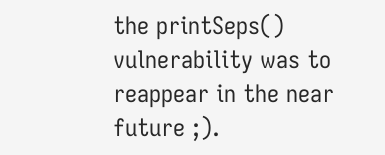the printSeps() vulnerability was to reappear in the near future ;).